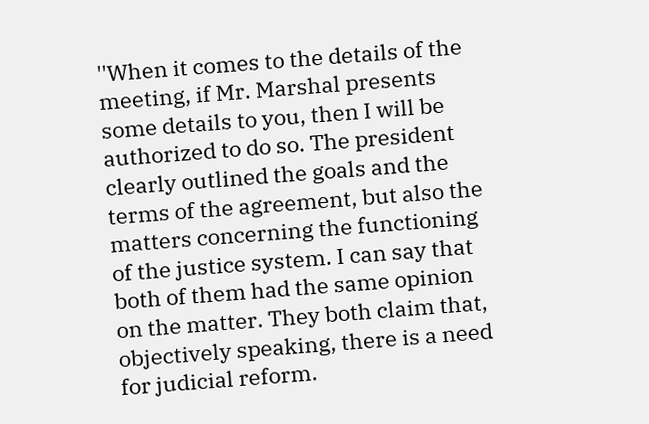''When it comes to the details of the meeting, if Mr. Marshal presents some details to you, then I will be authorized to do so. The president clearly outlined the goals and the terms of the agreement, but also the matters concerning the functioning of the justice system. I can say that both of them had the same opinion on the matter. They both claim that, objectively speaking, there is a need for judicial reform.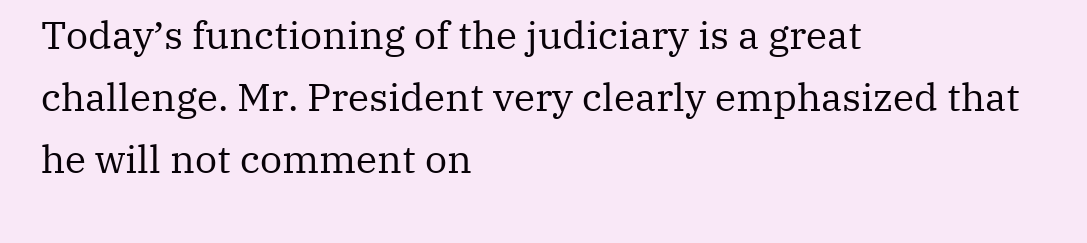Today’s functioning of the judiciary is a great challenge. Mr. President very clearly emphasized that he will not comment on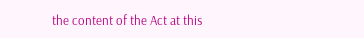the content of the Act at this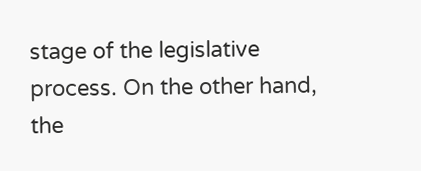stage of the legislative process. On the other hand, the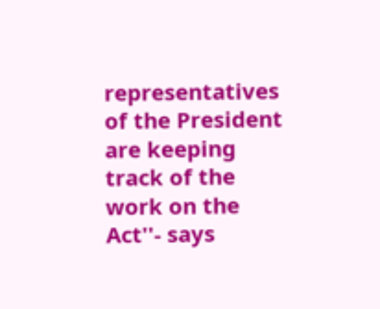representatives of the President are keeping track of the work on the Act''- says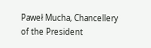Paweł Mucha, Chancellery of the President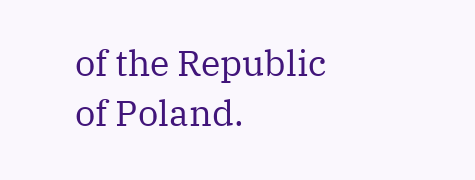of the Republic of Poland.